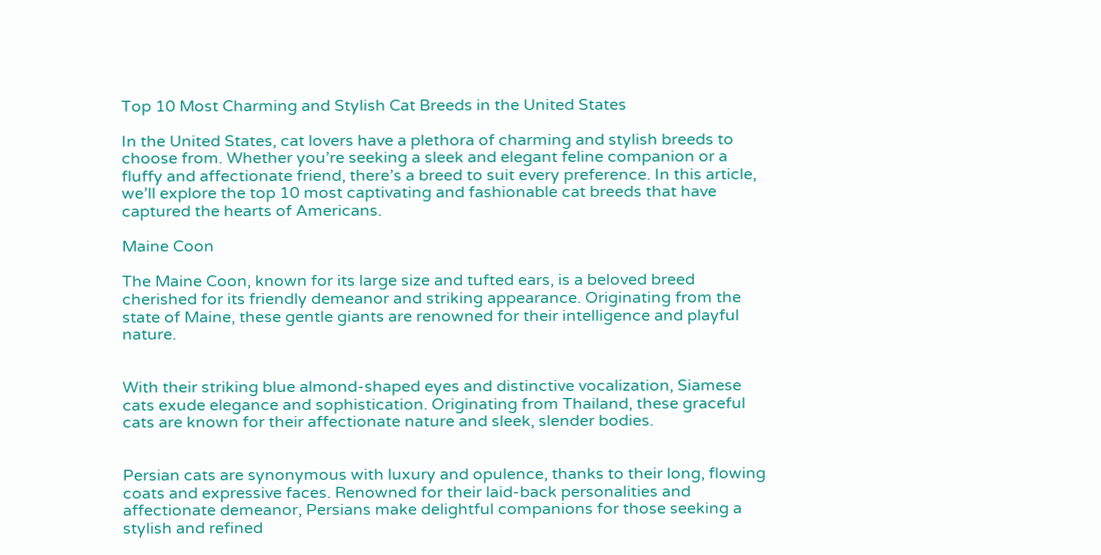Top 10 Most Charming and Stylish Cat Breeds in the United States

In the United States, cat lovers have a plethora of charming and stylish breeds to choose from. Whether you’re seeking a sleek and elegant feline companion or a fluffy and affectionate friend, there’s a breed to suit every preference. In this article, we’ll explore the top 10 most captivating and fashionable cat breeds that have captured the hearts of Americans.

Maine Coon

The Maine Coon, known for its large size and tufted ears, is a beloved breed cherished for its friendly demeanor and striking appearance. Originating from the state of Maine, these gentle giants are renowned for their intelligence and playful nature.


With their striking blue almond-shaped eyes and distinctive vocalization, Siamese cats exude elegance and sophistication. Originating from Thailand, these graceful cats are known for their affectionate nature and sleek, slender bodies.


Persian cats are synonymous with luxury and opulence, thanks to their long, flowing coats and expressive faces. Renowned for their laid-back personalities and affectionate demeanor, Persians make delightful companions for those seeking a stylish and refined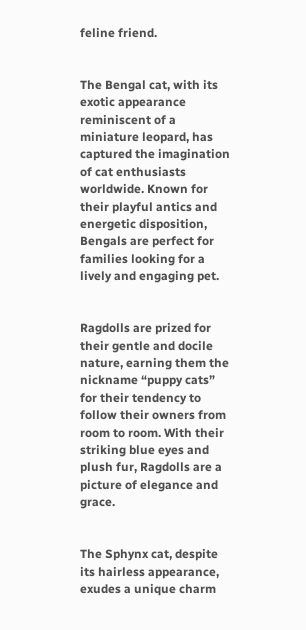feline friend.


The Bengal cat, with its exotic appearance reminiscent of a miniature leopard, has captured the imagination of cat enthusiasts worldwide. Known for their playful antics and energetic disposition, Bengals are perfect for families looking for a lively and engaging pet.


Ragdolls are prized for their gentle and docile nature, earning them the nickname “puppy cats” for their tendency to follow their owners from room to room. With their striking blue eyes and plush fur, Ragdolls are a picture of elegance and grace.


The Sphynx cat, despite its hairless appearance, exudes a unique charm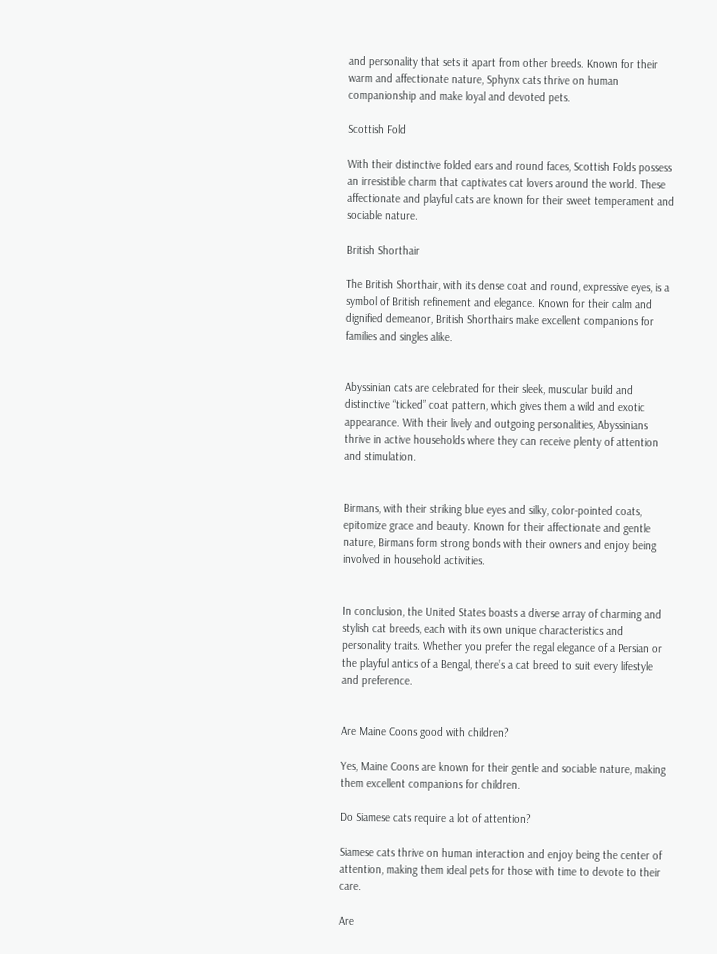and personality that sets it apart from other breeds. Known for their warm and affectionate nature, Sphynx cats thrive on human companionship and make loyal and devoted pets.

Scottish Fold

With their distinctive folded ears and round faces, Scottish Folds possess an irresistible charm that captivates cat lovers around the world. These affectionate and playful cats are known for their sweet temperament and sociable nature.

British Shorthair

The British Shorthair, with its dense coat and round, expressive eyes, is a symbol of British refinement and elegance. Known for their calm and dignified demeanor, British Shorthairs make excellent companions for families and singles alike.


Abyssinian cats are celebrated for their sleek, muscular build and distinctive “ticked” coat pattern, which gives them a wild and exotic appearance. With their lively and outgoing personalities, Abyssinians thrive in active households where they can receive plenty of attention and stimulation.


Birmans, with their striking blue eyes and silky, color-pointed coats, epitomize grace and beauty. Known for their affectionate and gentle nature, Birmans form strong bonds with their owners and enjoy being involved in household activities.


In conclusion, the United States boasts a diverse array of charming and stylish cat breeds, each with its own unique characteristics and personality traits. Whether you prefer the regal elegance of a Persian or the playful antics of a Bengal, there’s a cat breed to suit every lifestyle and preference.


Are Maine Coons good with children?

Yes, Maine Coons are known for their gentle and sociable nature, making them excellent companions for children.

Do Siamese cats require a lot of attention?

Siamese cats thrive on human interaction and enjoy being the center of attention, making them ideal pets for those with time to devote to their care.

Are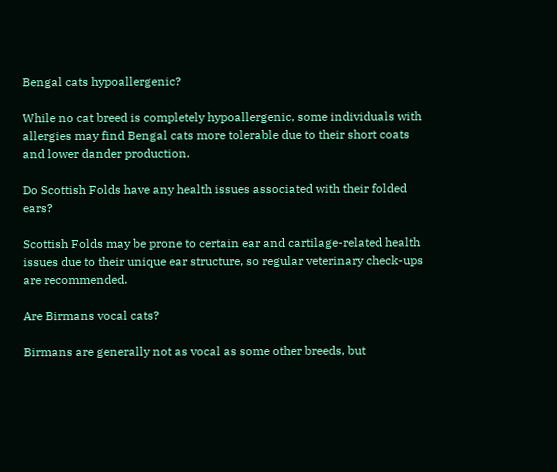Bengal cats hypoallergenic?

While no cat breed is completely hypoallergenic, some individuals with allergies may find Bengal cats more tolerable due to their short coats and lower dander production.

Do Scottish Folds have any health issues associated with their folded ears?

Scottish Folds may be prone to certain ear and cartilage-related health issues due to their unique ear structure, so regular veterinary check-ups are recommended.

Are Birmans vocal cats?

Birmans are generally not as vocal as some other breeds, but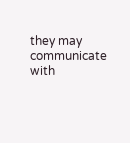they may communicate with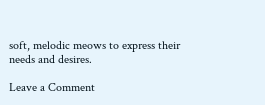soft, melodic meows to express their needs and desires.

Leave a Comment